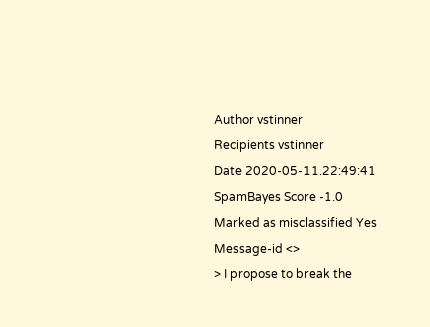Author vstinner
Recipients vstinner
Date 2020-05-11.22:49:41
SpamBayes Score -1.0
Marked as misclassified Yes
Message-id <>
> I propose to break the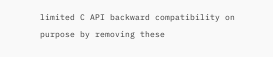limited C API backward compatibility on purpose by removing these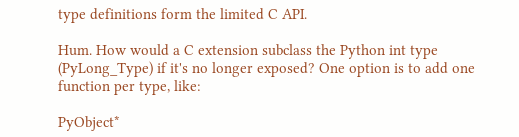type definitions form the limited C API.

Hum. How would a C extension subclass the Python int type (PyLong_Type) if it's no longer exposed? One option is to add one function per type, like:

PyObject*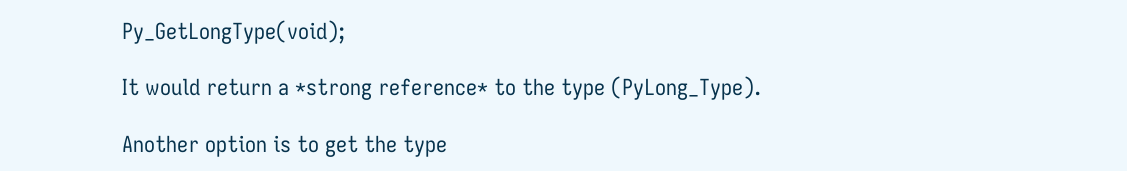Py_GetLongType(void);

It would return a *strong reference* to the type (PyLong_Type).

Another option is to get the type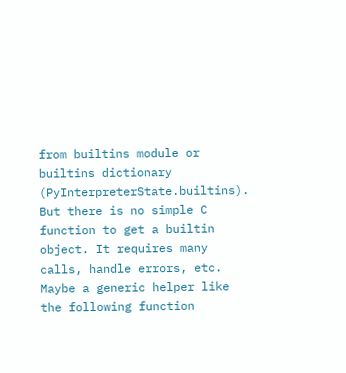from builtins module or builtins dictionary (PyInterpreterState.builtins). But there is no simple C function to get a builtin object. It requires many calls, handle errors, etc. Maybe a generic helper like the following function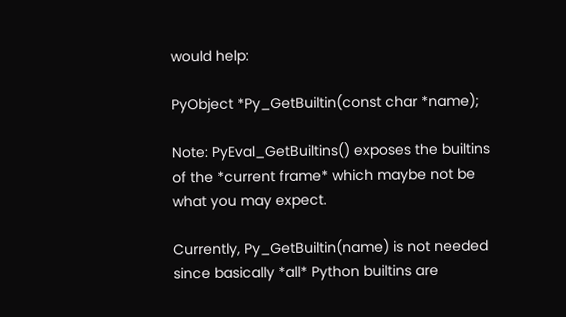would help:

PyObject *Py_GetBuiltin(const char *name);

Note: PyEval_GetBuiltins() exposes the builtins of the *current frame* which maybe not be what you may expect.

Currently, Py_GetBuiltin(name) is not needed since basically *all* Python builtins are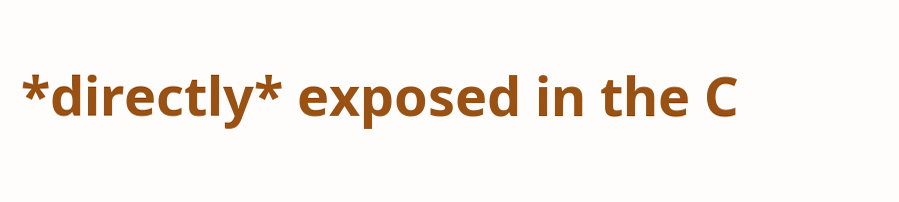*directly* exposed in the C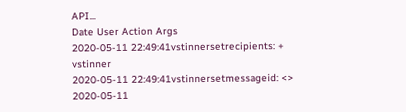API...
Date User Action Args
2020-05-11 22:49:41vstinnersetrecipients: + vstinner
2020-05-11 22:49:41vstinnersetmessageid: <>
2020-05-11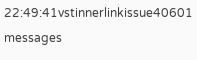22:49:41vstinnerlinkissue40601 messages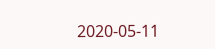2020-05-11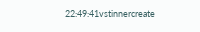22:49:41vstinnercreate